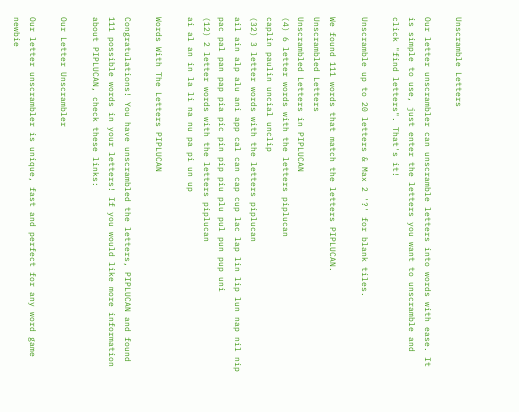Unscramble Letters

Our letter unscrambler can unscramble letters into words with ease. It is simple to use, just enter the letters you want to unscramble and click "find letters". That's it!

Unscramble up to 20 letters & Max 2 '?' for blank tiles.

We found 111 words that match the letters PIPLUCAN.
Unscrambled Letters
Unscrambled Letters in PIPLUCAN
(4) 6 letter words with the letters piplucan
caplin paulin uncial unclip
(32) 3 letter words with the letters piplucan
ail ain alp alu ani app cal can cap cup lac lap lin lip lun nap nil nip pac pal pan pap pia pic pin pip piu plu pul pun pup uni
(12) 2 letter words with the letters piplucan
ai al an in la li na nu pa pi un up

Words With The Letters PIPLUCAN

Congratulations! You have unscrambled the letters, PIPLUCAN and found 111 possible words in your letters! If you would like more information about PIPLUCAN, check these links:

Our Letter Unscrambler

Our letter unscrambler is unique, fast and perfect for any word game newbie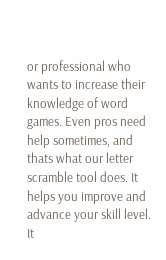or professional who wants to increase their knowledge of word games. Even pros need help sometimes, and thats what our letter scramble tool does. It helps you improve and advance your skill level. It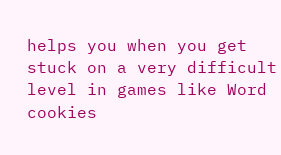helps you when you get stuck on a very difficult level in games like Word cookies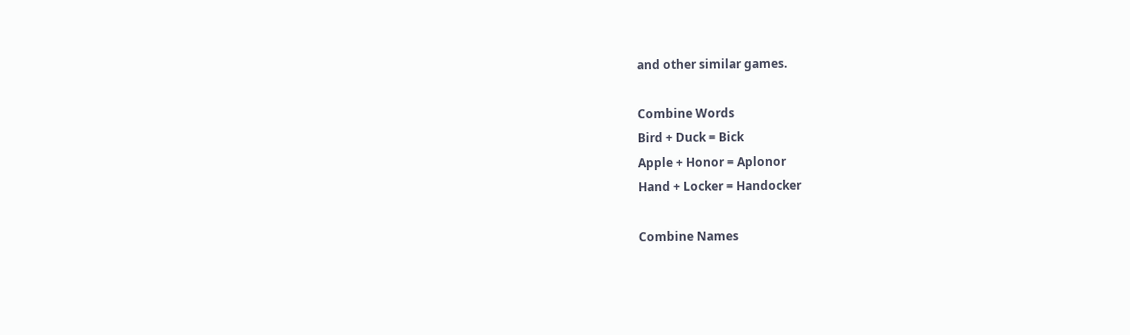and other similar games.

Combine Words
Bird + Duck = Bick
Apple + Honor = Aplonor
Hand + Locker = Handocker

Combine Names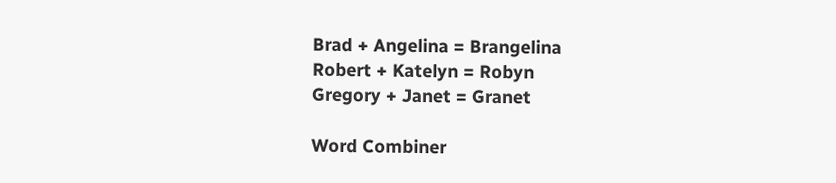Brad + Angelina = Brangelina
Robert + Katelyn = Robyn
Gregory + Janet = Granet

Word Combiner